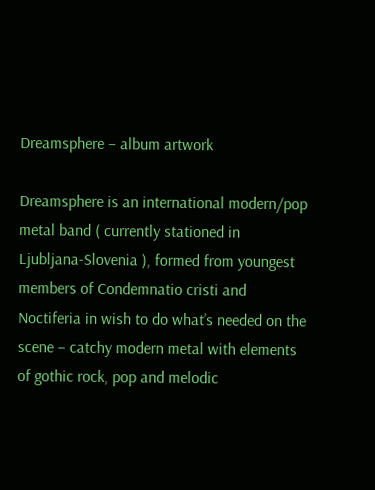Dreamsphere – album artwork

Dreamsphere is an international modern/pop metal band ( currently stationed in Ljubljana-Slovenia ), formed from youngest members of Condemnatio cristi and Noctiferia in wish to do what’s needed on the scene – catchy modern metal with elements of gothic rock, pop and melodic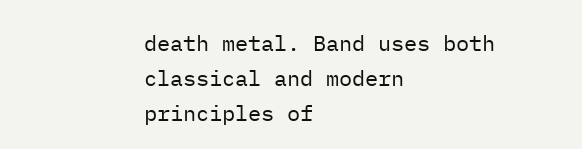death metal. Band uses both classical and modern principles of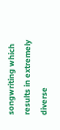songwriting which results in extremely diverse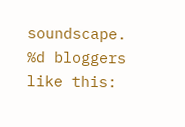soundscape.
%d bloggers like this: